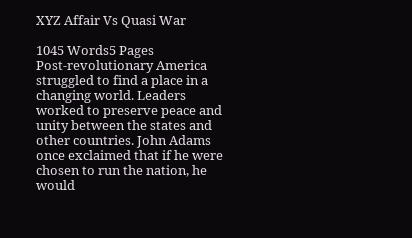XYZ Affair Vs Quasi War

1045 Words5 Pages
Post-revolutionary America struggled to find a place in a changing world. Leaders worked to preserve peace and unity between the states and other countries. John Adams once exclaimed that if he were chosen to run the nation, he would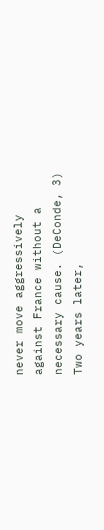never move aggressively against France without a necessary cause. (DeConde, 3) Two years later,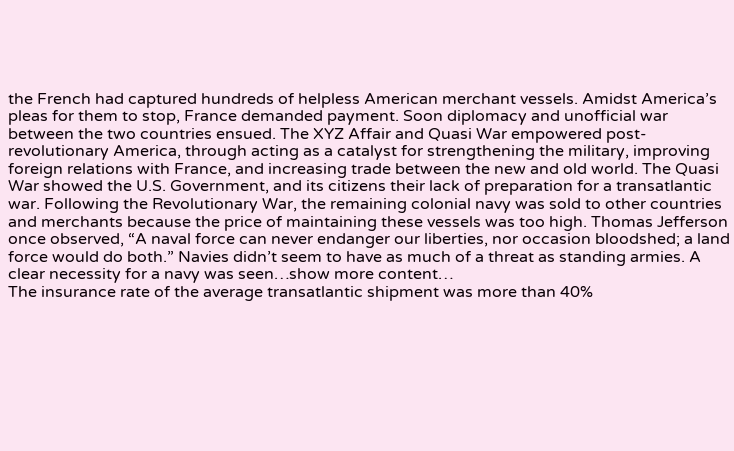the French had captured hundreds of helpless American merchant vessels. Amidst America’s pleas for them to stop, France demanded payment. Soon diplomacy and unofficial war between the two countries ensued. The XYZ Affair and Quasi War empowered post-revolutionary America, through acting as a catalyst for strengthening the military, improving foreign relations with France, and increasing trade between the new and old world. The Quasi War showed the U.S. Government, and its citizens their lack of preparation for a transatlantic war. Following the Revolutionary War, the remaining colonial navy was sold to other countries and merchants because the price of maintaining these vessels was too high. Thomas Jefferson once observed, “A naval force can never endanger our liberties, nor occasion bloodshed; a land force would do both.” Navies didn’t seem to have as much of a threat as standing armies. A clear necessity for a navy was seen…show more content…
The insurance rate of the average transatlantic shipment was more than 40%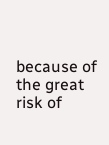because of the great risk of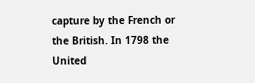capture by the French or the British. In 1798 the United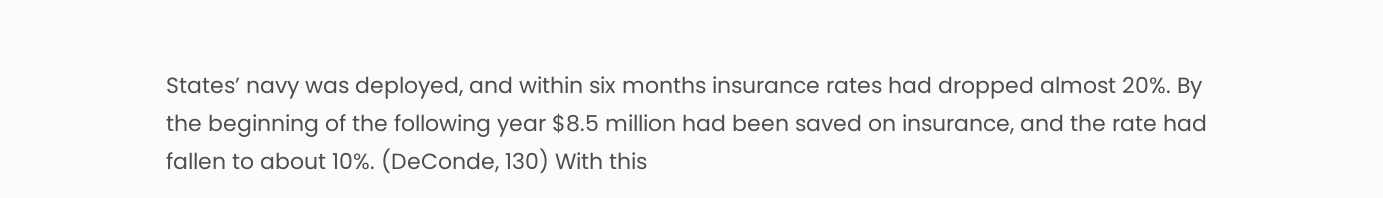States’ navy was deployed, and within six months insurance rates had dropped almost 20%. By the beginning of the following year $8.5 million had been saved on insurance, and the rate had fallen to about 10%. (DeConde, 130) With this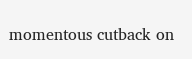momentous cutback on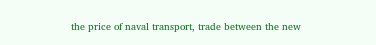the price of naval transport, trade between the new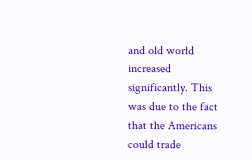and old world increased significantly. This was due to the fact that the Americans could trade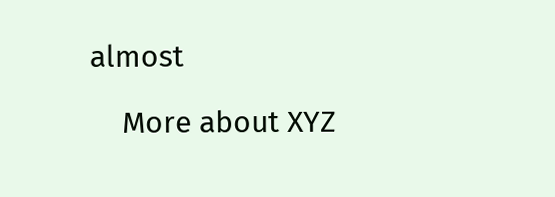almost

    More about XYZ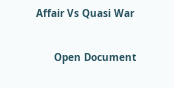Affair Vs Quasi War

      Open Document